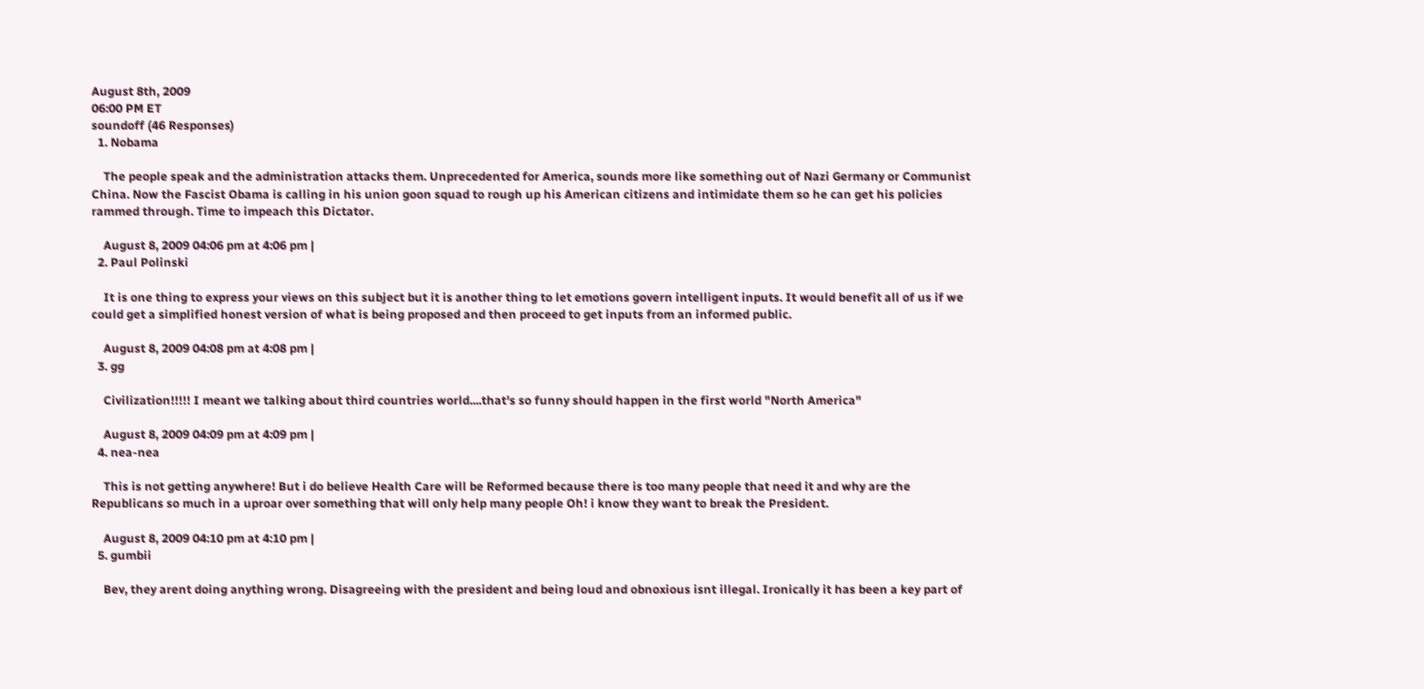August 8th, 2009
06:00 PM ET
soundoff (46 Responses)
  1. Nobama

    The people speak and the administration attacks them. Unprecedented for America, sounds more like something out of Nazi Germany or Communist China. Now the Fascist Obama is calling in his union goon squad to rough up his American citizens and intimidate them so he can get his policies rammed through. Time to impeach this Dictator.

    August 8, 2009 04:06 pm at 4:06 pm |
  2. Paul Polinski

    It is one thing to express your views on this subject but it is another thing to let emotions govern intelligent inputs. It would benefit all of us if we could get a simplified honest version of what is being proposed and then proceed to get inputs from an informed public.

    August 8, 2009 04:08 pm at 4:08 pm |
  3. gg

    Civilization!!!!! I meant we talking about third countries world....that's so funny should happen in the first world "North America"

    August 8, 2009 04:09 pm at 4:09 pm |
  4. nea-nea

    This is not getting anywhere! But i do believe Health Care will be Reformed because there is too many people that need it and why are the Republicans so much in a uproar over something that will only help many people Oh! i know they want to break the President.

    August 8, 2009 04:10 pm at 4:10 pm |
  5. gumbii

    Bev, they arent doing anything wrong. Disagreeing with the president and being loud and obnoxious isnt illegal. Ironically it has been a key part of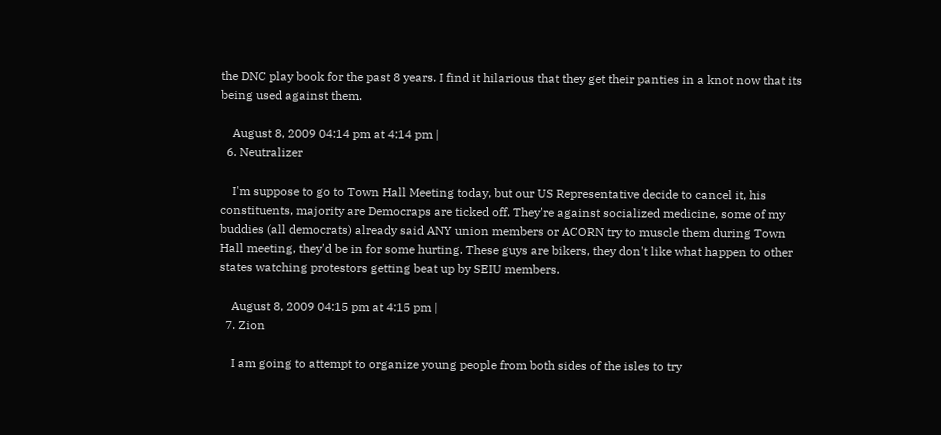the DNC play book for the past 8 years. I find it hilarious that they get their panties in a knot now that its being used against them.

    August 8, 2009 04:14 pm at 4:14 pm |
  6. Neutralizer

    I'm suppose to go to Town Hall Meeting today, but our US Representative decide to cancel it, his constituents, majority are Democraps are ticked off. They're against socialized medicine, some of my buddies (all democrats) already said ANY union members or ACORN try to muscle them during Town Hall meeting, they'd be in for some hurting. These guys are bikers, they don't like what happen to other states watching protestors getting beat up by SEIU members.

    August 8, 2009 04:15 pm at 4:15 pm |
  7. Zion

    I am going to attempt to organize young people from both sides of the isles to try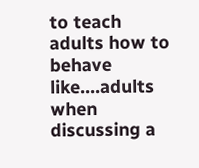to teach adults how to behave like....adults when discussing a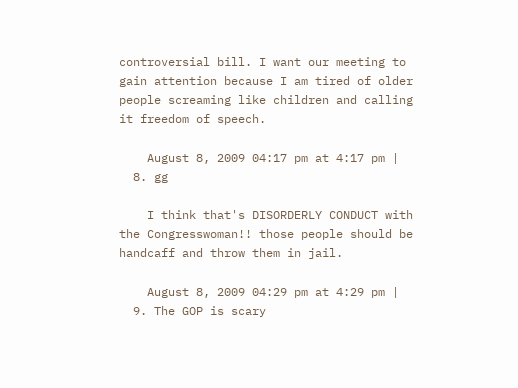controversial bill. I want our meeting to gain attention because I am tired of older people screaming like children and calling it freedom of speech.

    August 8, 2009 04:17 pm at 4:17 pm |
  8. gg

    I think that's DISORDERLY CONDUCT with the Congresswoman!! those people should be handcaff and throw them in jail.

    August 8, 2009 04:29 pm at 4:29 pm |
  9. The GOP is scary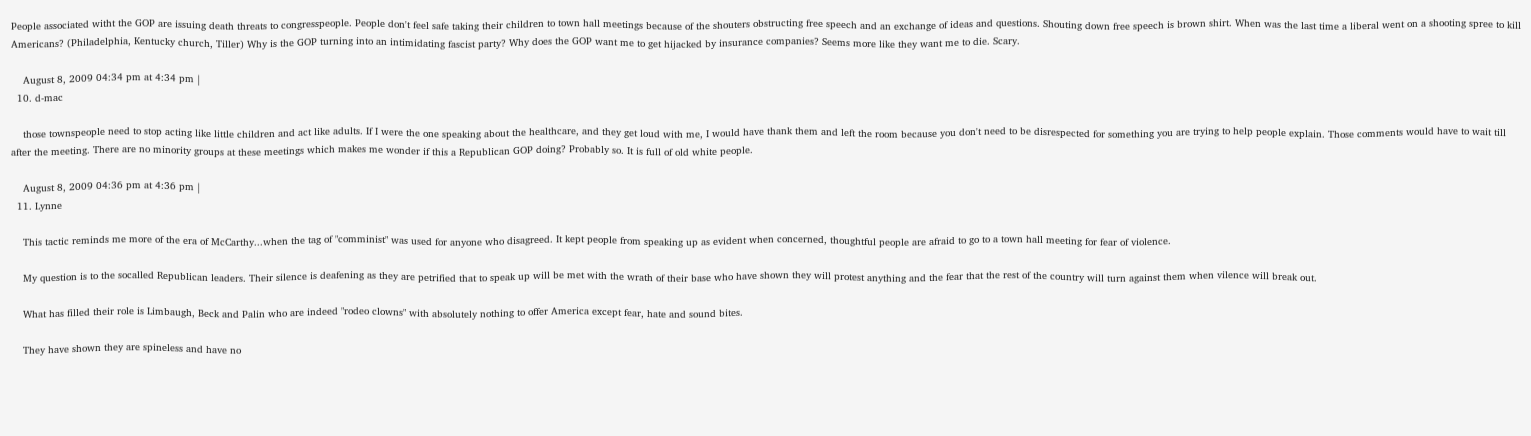People associated witht the GOP are issuing death threats to congresspeople. People don't feel safe taking their children to town hall meetings because of the shouters obstructing free speech and an exchange of ideas and questions. Shouting down free speech is brown shirt. When was the last time a liberal went on a shooting spree to kill Americans? (Philadelphia, Kentucky church, Tiller) Why is the GOP turning into an intimidating fascist party? Why does the GOP want me to get hijacked by insurance companies? Seems more like they want me to die. Scary.

    August 8, 2009 04:34 pm at 4:34 pm |
  10. d-mac

    those townspeople need to stop acting like little children and act like adults. If I were the one speaking about the healthcare, and they get loud with me, I would have thank them and left the room because you don't need to be disrespected for something you are trying to help people explain. Those comments would have to wait till after the meeting. There are no minority groups at these meetings which makes me wonder if this a Republican GOP doing? Probably so. It is full of old white people.

    August 8, 2009 04:36 pm at 4:36 pm |
  11. Lynne

    This tactic reminds me more of the era of McCarthy...when the tag of "comminist" was used for anyone who disagreed. It kept people from speaking up as evident when concerned, thoughtful people are afraid to go to a town hall meeting for fear of violence.

    My question is to the socalled Republican leaders. Their silence is deafening as they are petrified that to speak up will be met with the wrath of their base who have shown they will protest anything and the fear that the rest of the country will turn against them when vilence will break out.

    What has filled their role is Limbaugh, Beck and Palin who are indeed "rodeo clowns" with absolutely nothing to offer America except fear, hate and sound bites.

    They have shown they are spineless and have no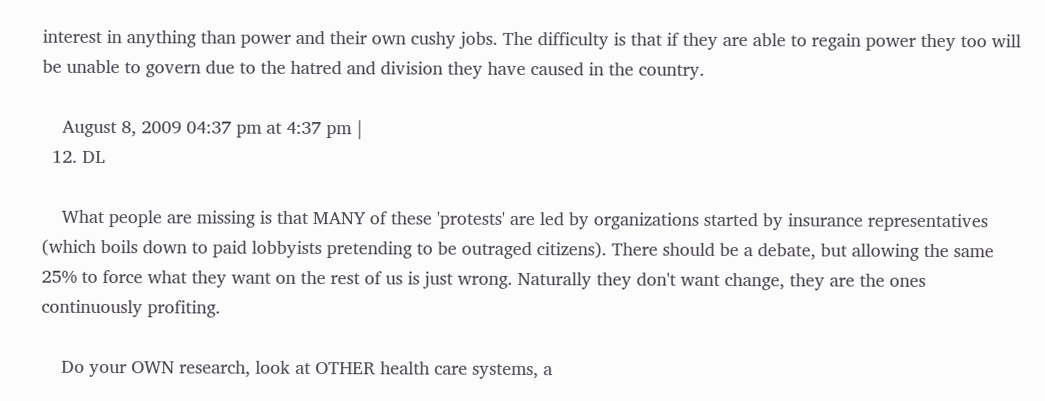interest in anything than power and their own cushy jobs. The difficulty is that if they are able to regain power they too will be unable to govern due to the hatred and division they have caused in the country.

    August 8, 2009 04:37 pm at 4:37 pm |
  12. DL

    What people are missing is that MANY of these 'protests' are led by organizations started by insurance representatives (which boils down to paid lobbyists pretending to be outraged citizens). There should be a debate, but allowing the same 25% to force what they want on the rest of us is just wrong. Naturally they don't want change, they are the ones continuously profiting.

    Do your OWN research, look at OTHER health care systems, a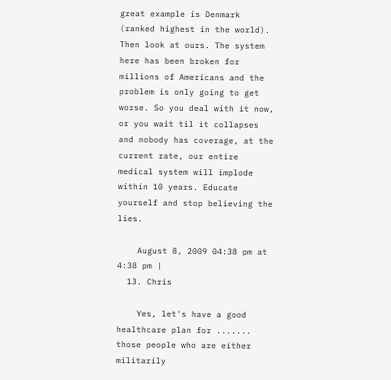great example is Denmark (ranked highest in the world). Then look at ours. The system here has been broken for millions of Americans and the problem is only going to get worse. So you deal with it now, or you wait til it collapses and nobody has coverage, at the current rate, our entire medical system will implode within 10 years. Educate yourself and stop believing the lies.

    August 8, 2009 04:38 pm at 4:38 pm |
  13. Chris

    Yes, let's have a good healthcare plan for ....... those people who are either militarily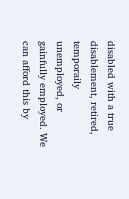disabled with a true disablement, retired, temporaily unemployed, or gainfully employed. We can afford this by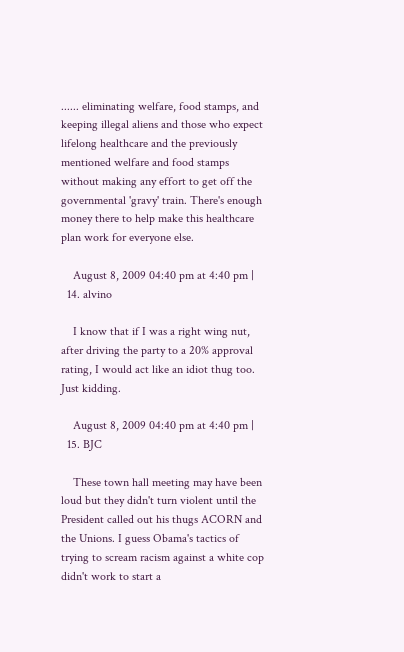...... eliminating welfare, food stamps, and keeping illegal aliens and those who expect lifelong healthcare and the previously mentioned welfare and food stamps without making any effort to get off the governmental 'gravy' train. There's enough money there to help make this healthcare plan work for everyone else.

    August 8, 2009 04:40 pm at 4:40 pm |
  14. alvino

    I know that if I was a right wing nut, after driving the party to a 20% approval rating, I would act like an idiot thug too. Just kidding.

    August 8, 2009 04:40 pm at 4:40 pm |
  15. BJC

    These town hall meeting may have been loud but they didn't turn violent until the President called out his thugs ACORN and the Unions. I guess Obama's tactics of trying to scream racism against a white cop didn't work to start a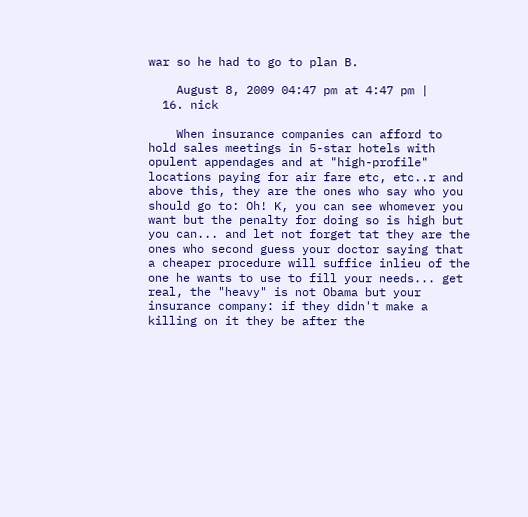war so he had to go to plan B.

    August 8, 2009 04:47 pm at 4:47 pm |
  16. nick

    When insurance companies can afford to hold sales meetings in 5-star hotels with opulent appendages and at "high-profile" locations paying for air fare etc, etc..r and above this, they are the ones who say who you should go to: Oh! K, you can see whomever you want but the penalty for doing so is high but you can... and let not forget tat they are the ones who second guess your doctor saying that a cheaper procedure will suffice inlieu of the one he wants to use to fill your needs... get real, the "heavy" is not Obama but your insurance company: if they didn't make a killing on it they be after the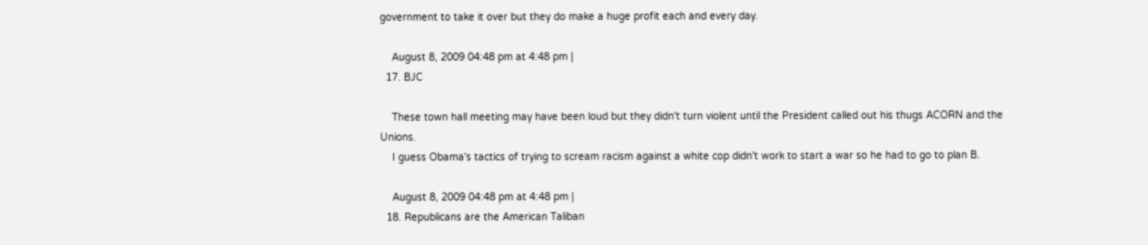government to take it over but they do make a huge profit each and every day.

    August 8, 2009 04:48 pm at 4:48 pm |
  17. BJC

    These town hall meeting may have been loud but they didn't turn violent until the President called out his thugs ACORN and the Unions.
    I guess Obama's tactics of trying to scream racism against a white cop didn't work to start a war so he had to go to plan B.

    August 8, 2009 04:48 pm at 4:48 pm |
  18. Republicans are the American Taliban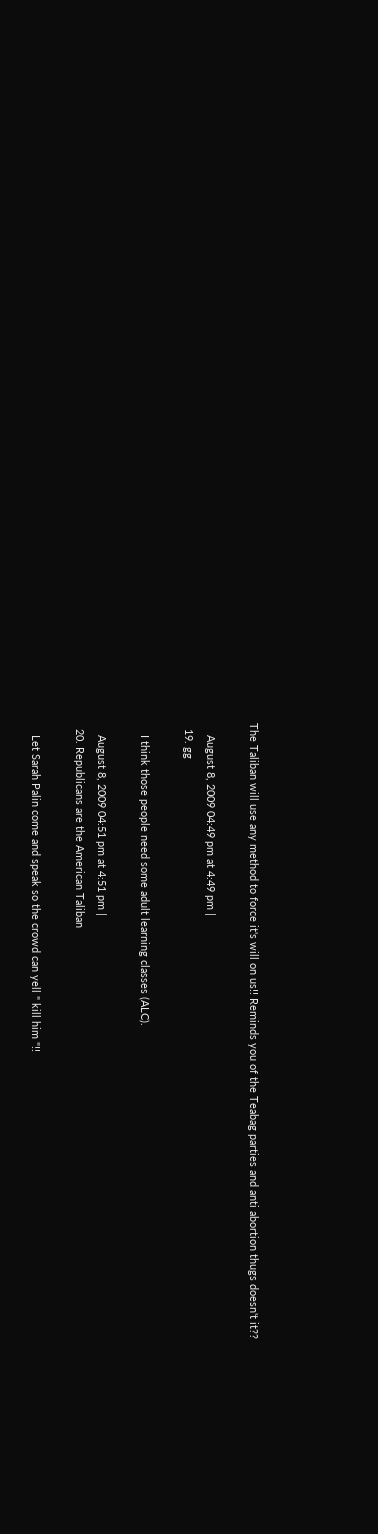The Taliban will use any method to force it's will on us!! Reminds you of the Teabag parties and anti abortion thugs doesn't it??

    August 8, 2009 04:49 pm at 4:49 pm |
  19. gg

    I think those people need some adult learning classes (ALC).

    August 8, 2009 04:51 pm at 4:51 pm |
  20. Republicans are the American Taliban

    Let Sarah Palin come and speak so the crowd can yell " kill him "!!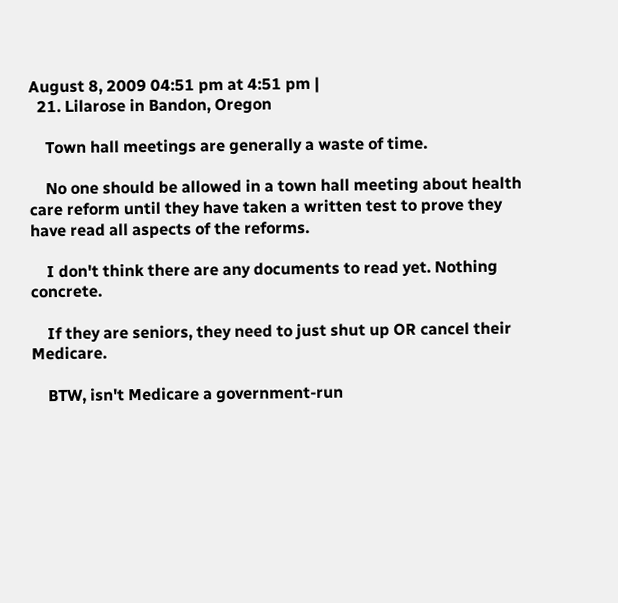August 8, 2009 04:51 pm at 4:51 pm |
  21. Lilarose in Bandon, Oregon

    Town hall meetings are generally a waste of time.

    No one should be allowed in a town hall meeting about health care reform until they have taken a written test to prove they have read all aspects of the reforms.

    I don't think there are any documents to read yet. Nothing concrete.

    If they are seniors, they need to just shut up OR cancel their Medicare.

    BTW, isn't Medicare a government-run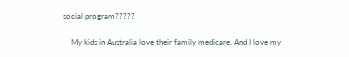social program?????

    My kids in Australia love their family medicare. And I love my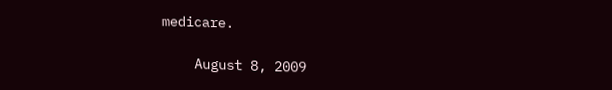medicare.

    August 8, 2009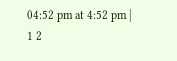04:52 pm at 4:52 pm |
1 2